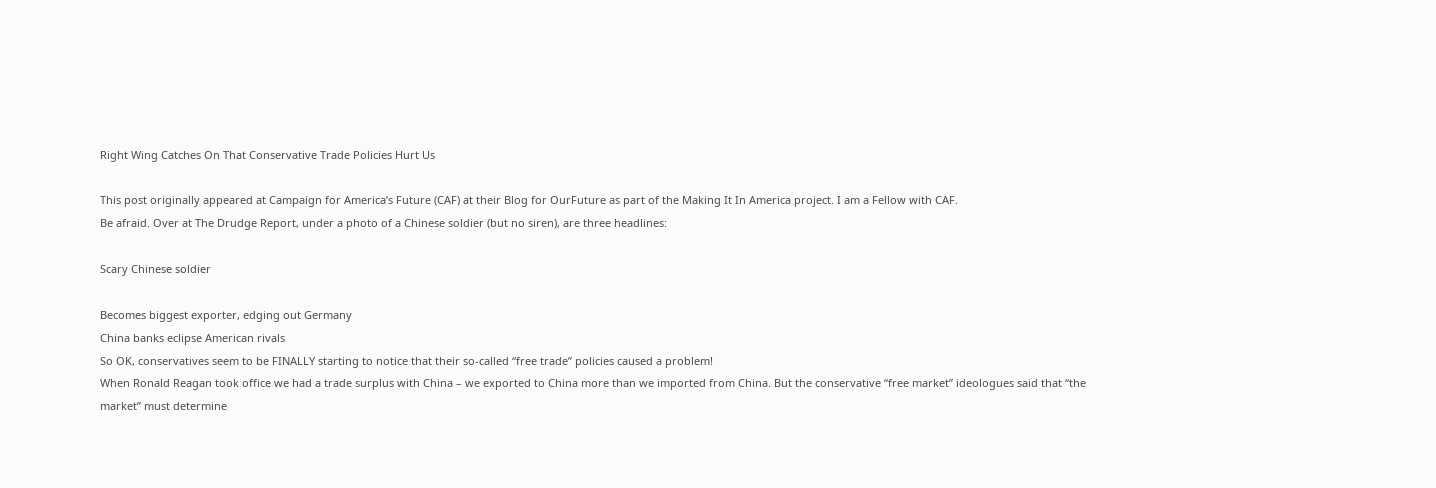Right Wing Catches On That Conservative Trade Policies Hurt Us

This post originally appeared at Campaign for America’s Future (CAF) at their Blog for OurFuture as part of the Making It In America project. I am a Fellow with CAF.
Be afraid. Over at The Drudge Report, under a photo of a Chinese soldier (but no siren), are three headlines:

Scary Chinese soldier

Becomes biggest exporter, edging out Germany
China banks eclipse American rivals
So OK, conservatives seem to be FINALLY starting to notice that their so-called “free trade” policies caused a problem!
When Ronald Reagan took office we had a trade surplus with China – we exported to China more than we imported from China. But the conservative “free market” ideologues said that “the market” must determine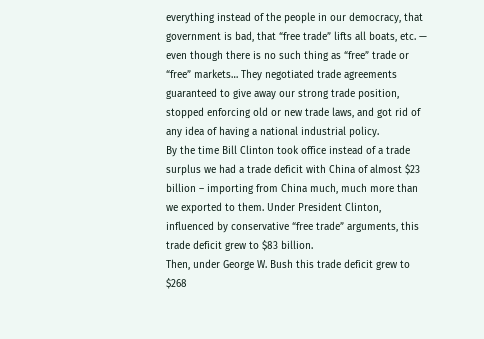everything instead of the people in our democracy, that government is bad, that “free trade” lifts all boats, etc. — even though there is no such thing as “free” trade or “free” markets… They negotiated trade agreements guaranteed to give away our strong trade position, stopped enforcing old or new trade laws, and got rid of any idea of having a national industrial policy.
By the time Bill Clinton took office instead of a trade surplus we had a trade deficit with China of almost $23 billion – importing from China much, much more than we exported to them. Under President Clinton, influenced by conservative “free trade” arguments, this trade deficit grew to $83 billion.
Then, under George W. Bush this trade deficit grew to $268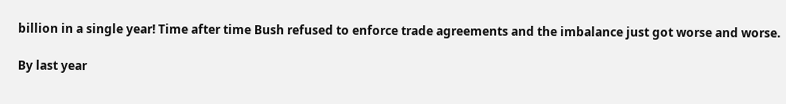billion in a single year! Time after time Bush refused to enforce trade agreements and the imbalance just got worse and worse.

By last year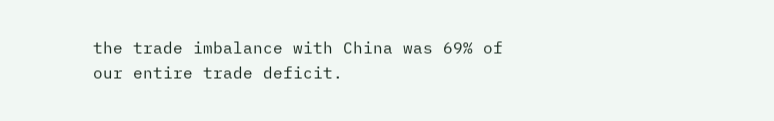the trade imbalance with China was 69% of our entire trade deficit.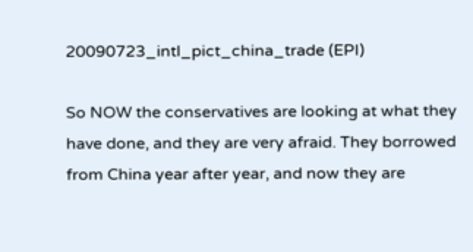20090723_intl_pict_china_trade (EPI)

So NOW the conservatives are looking at what they have done, and they are very afraid. They borrowed from China year after year, and now they are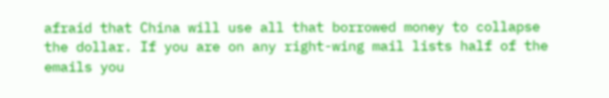afraid that China will use all that borrowed money to collapse the dollar. If you are on any right-wing mail lists half of the emails you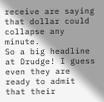receive are saying that dollar could collapse any minute.
So a big headline at Drudge! I guess even they are ready to admit that their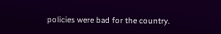policies were bad for the country.